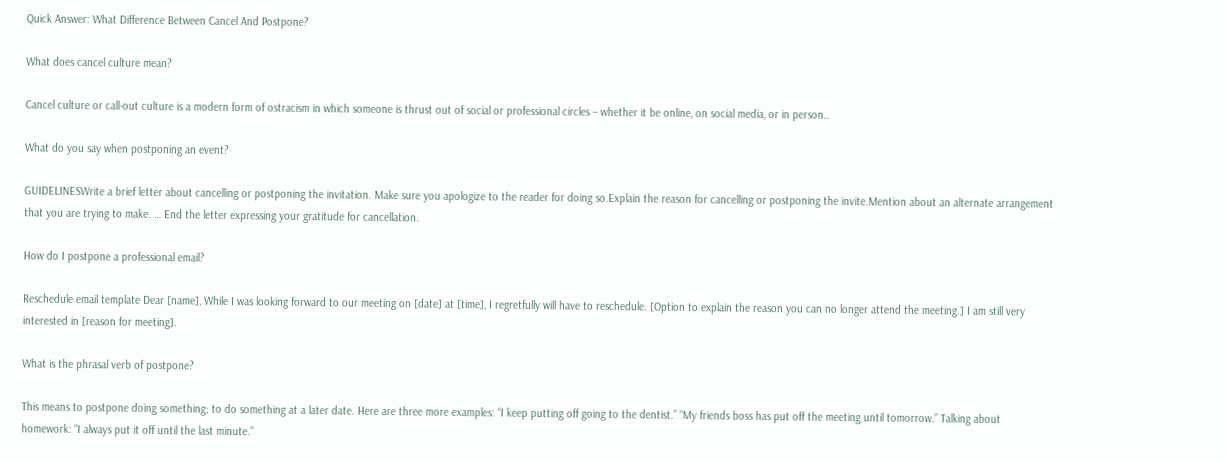Quick Answer: What Difference Between Cancel And Postpone?

What does cancel culture mean?

Cancel culture or call-out culture is a modern form of ostracism in which someone is thrust out of social or professional circles – whether it be online, on social media, or in person..

What do you say when postponing an event?

GUIDELINESWrite a brief letter about cancelling or postponing the invitation. Make sure you apologize to the reader for doing so.Explain the reason for cancelling or postponing the invite.Mention about an alternate arrangement that you are trying to make. … End the letter expressing your gratitude for cancellation.

How do I postpone a professional email?

Reschedule email template Dear [name], While I was looking forward to our meeting on [date] at [time], I regretfully will have to reschedule. [Option to explain the reason you can no longer attend the meeting.] I am still very interested in [reason for meeting].

What is the phrasal verb of postpone?

This means to postpone doing something; to do something at a later date. Here are three more examples: “I keep putting off going to the dentist.” “My friends boss has put off the meeting until tomorrow.” Talking about homework: “I always put it off until the last minute.”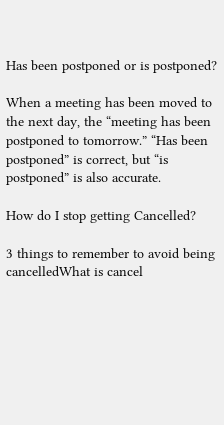Has been postponed or is postponed?

When a meeting has been moved to the next day, the “meeting has been postponed to tomorrow.” “Has been postponed” is correct, but “is postponed” is also accurate.

How do I stop getting Cancelled?

3 things to remember to avoid being cancelledWhat is cancel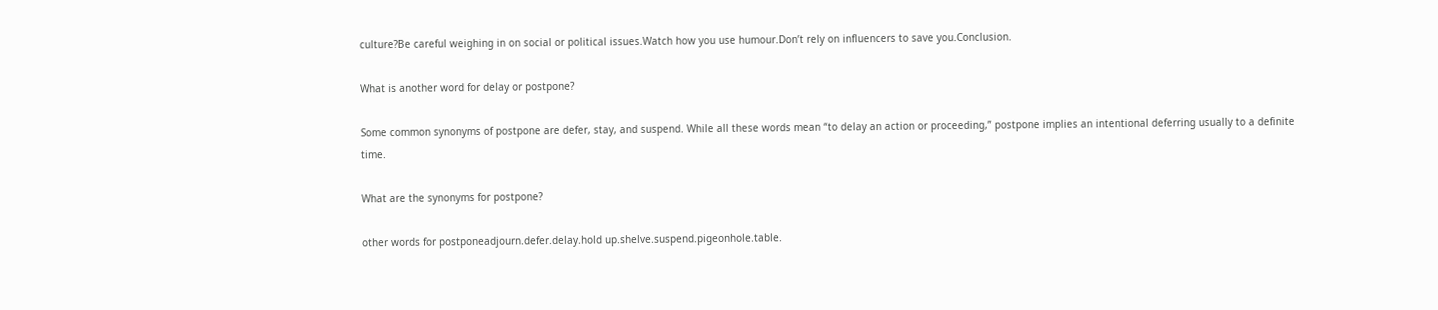culture?Be careful weighing in on social or political issues.Watch how you use humour.Don’t rely on influencers to save you.Conclusion.

What is another word for delay or postpone?

Some common synonyms of postpone are defer, stay, and suspend. While all these words mean “to delay an action or proceeding,” postpone implies an intentional deferring usually to a definite time.

What are the synonyms for postpone?

other words for postponeadjourn.defer.delay.hold up.shelve.suspend.pigeonhole.table.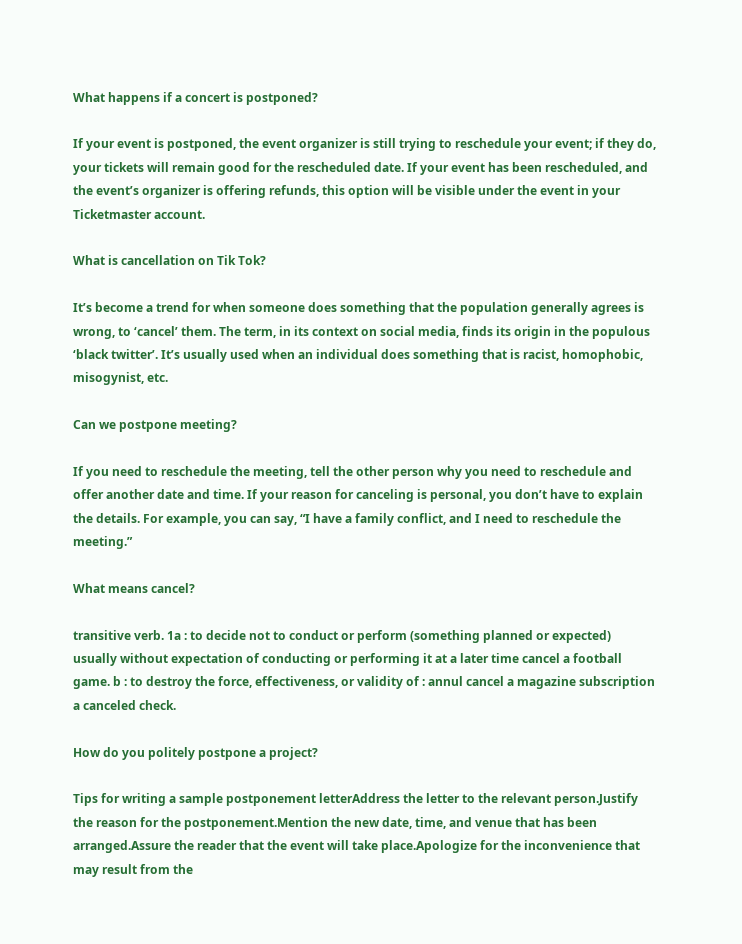What happens if a concert is postponed?

If your event is postponed, the event organizer is still trying to reschedule your event; if they do, your tickets will remain good for the rescheduled date. If your event has been rescheduled, and the event’s organizer is offering refunds, this option will be visible under the event in your Ticketmaster account.

What is cancellation on Tik Tok?

It’s become a trend for when someone does something that the population generally agrees is wrong, to ‘cancel’ them. The term, in its context on social media, finds its origin in the populous ‘black twitter’. It’s usually used when an individual does something that is racist, homophobic, misogynist, etc.

Can we postpone meeting?

If you need to reschedule the meeting, tell the other person why you need to reschedule and offer another date and time. If your reason for canceling is personal, you don’t have to explain the details. For example, you can say, “I have a family conflict, and I need to reschedule the meeting.”

What means cancel?

transitive verb. 1a : to decide not to conduct or perform (something planned or expected) usually without expectation of conducting or performing it at a later time cancel a football game. b : to destroy the force, effectiveness, or validity of : annul cancel a magazine subscription a canceled check.

How do you politely postpone a project?

Tips for writing a sample postponement letterAddress the letter to the relevant person.Justify the reason for the postponement.Mention the new date, time, and venue that has been arranged.Assure the reader that the event will take place.Apologize for the inconvenience that may result from the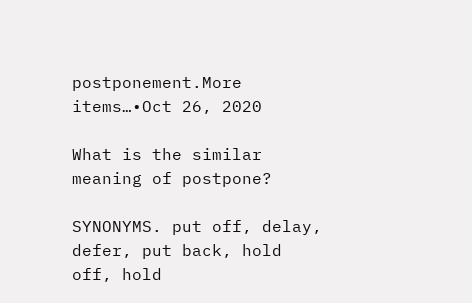postponement.More items…•Oct 26, 2020

What is the similar meaning of postpone?

SYNONYMS. put off, delay, defer, put back, hold off, hold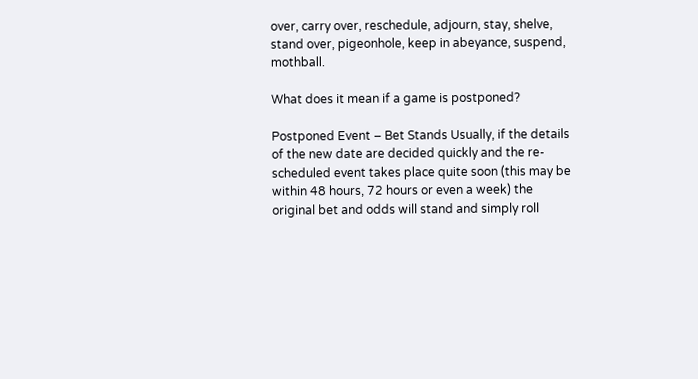over, carry over, reschedule, adjourn, stay, shelve, stand over, pigeonhole, keep in abeyance, suspend, mothball.

What does it mean if a game is postponed?

Postponed Event – Bet Stands Usually, if the details of the new date are decided quickly and the re-scheduled event takes place quite soon (this may be within 48 hours, 72 hours or even a week) the original bet and odds will stand and simply roll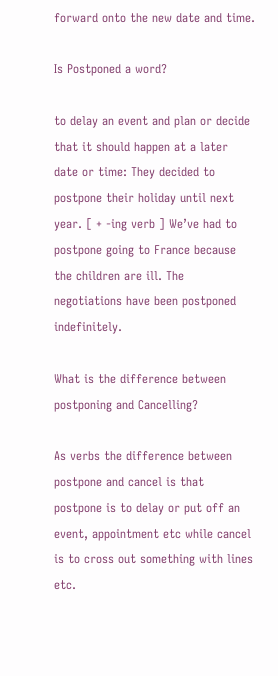forward onto the new date and time.

Is Postponed a word?

to delay an event and plan or decide that it should happen at a later date or time: They decided to postpone their holiday until next year. [ + -ing verb ] We’ve had to postpone going to France because the children are ill. The negotiations have been postponed indefinitely.

What is the difference between postponing and Cancelling?

As verbs the difference between postpone and cancel is that postpone is to delay or put off an event, appointment etc while cancel is to cross out something with lines etc.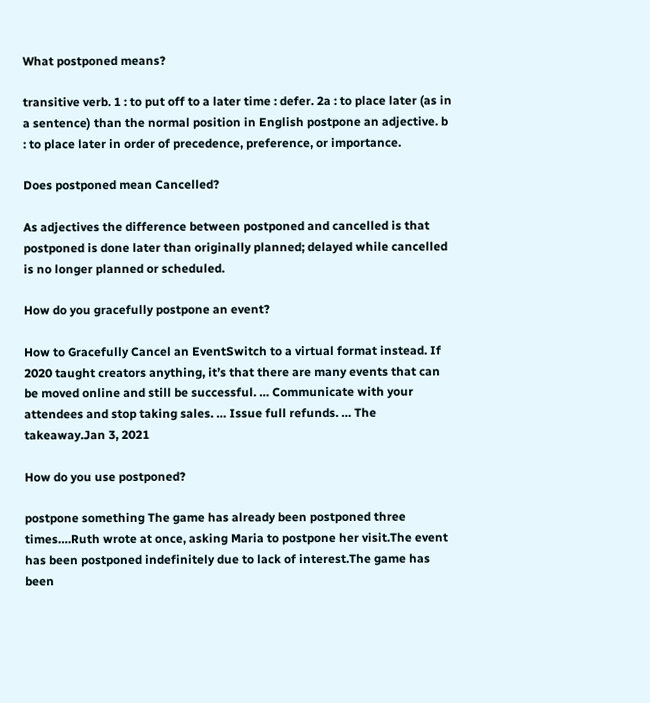What postponed means?

transitive verb. 1 : to put off to a later time : defer. 2a : to place later (as in a sentence) than the normal position in English postpone an adjective. b : to place later in order of precedence, preference, or importance.

Does postponed mean Cancelled?

As adjectives the difference between postponed and cancelled is that postponed is done later than originally planned; delayed while cancelled is no longer planned or scheduled.

How do you gracefully postpone an event?

How to Gracefully Cancel an EventSwitch to a virtual format instead. If 2020 taught creators anything, it’s that there are many events that can be moved online and still be successful. … Communicate with your attendees and stop taking sales. … Issue full refunds. … The takeaway.Jan 3, 2021

How do you use postponed?

postpone something The game has already been postponed three times….Ruth wrote at once, asking Maria to postpone her visit.The event has been postponed indefinitely due to lack of interest.The game has been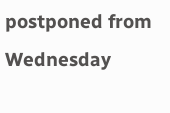postponed from Wednesday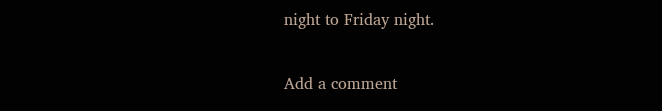night to Friday night.

Add a comment